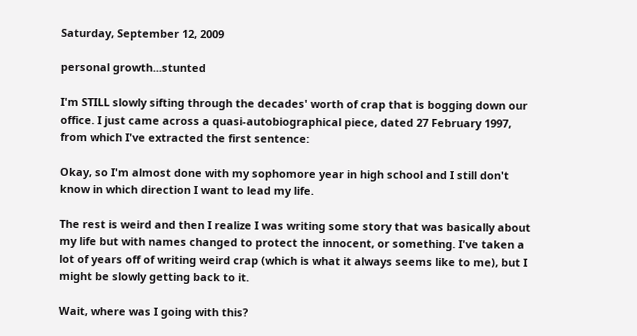Saturday, September 12, 2009

personal growth...stunted

I'm STILL slowly sifting through the decades' worth of crap that is bogging down our office. I just came across a quasi-autobiographical piece, dated 27 February 1997, from which I've extracted the first sentence:

Okay, so I'm almost done with my sophomore year in high school and I still don't know in which direction I want to lead my life.

The rest is weird and then I realize I was writing some story that was basically about my life but with names changed to protect the innocent, or something. I've taken a lot of years off of writing weird crap (which is what it always seems like to me), but I might be slowly getting back to it.

Wait, where was I going with this?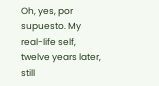Oh, yes, por supuesto. My real-life self, twelve years later, still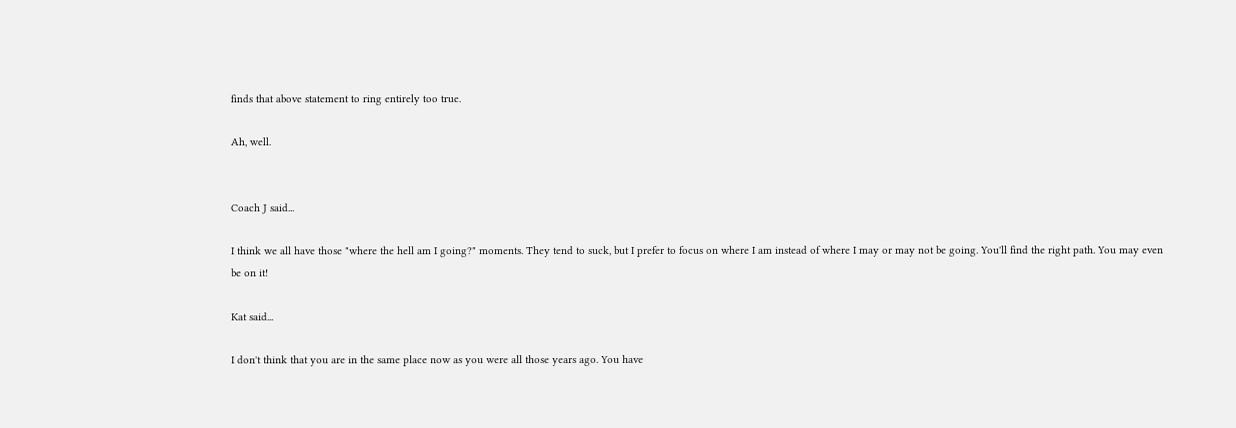finds that above statement to ring entirely too true.

Ah, well.


Coach J said...

I think we all have those "where the hell am I going?" moments. They tend to suck, but I prefer to focus on where I am instead of where I may or may not be going. You'll find the right path. You may even be on it!

Kat said...

I don't think that you are in the same place now as you were all those years ago. You have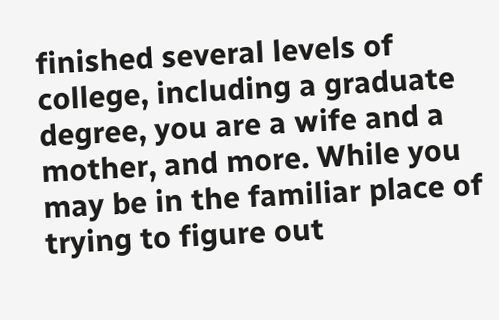finished several levels of college, including a graduate degree, you are a wife and a mother, and more. While you may be in the familiar place of trying to figure out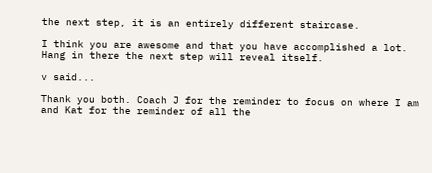the next step, it is an entirely different staircase.

I think you are awesome and that you have accomplished a lot. Hang in there the next step will reveal itself.

v said...

Thank you both. Coach J for the reminder to focus on where I am and Kat for the reminder of all the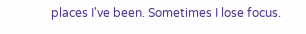places I've been. Sometimes I lose focus.